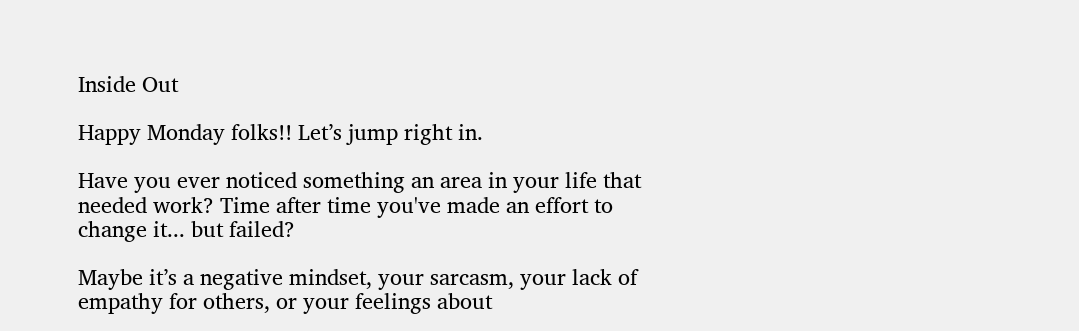Inside Out

Happy Monday folks!! Let’s jump right in.

Have you ever noticed something an area in your life that needed work? Time after time you've made an effort to change it... but failed?

Maybe it’s a negative mindset, your sarcasm, your lack of empathy for others, or your feelings about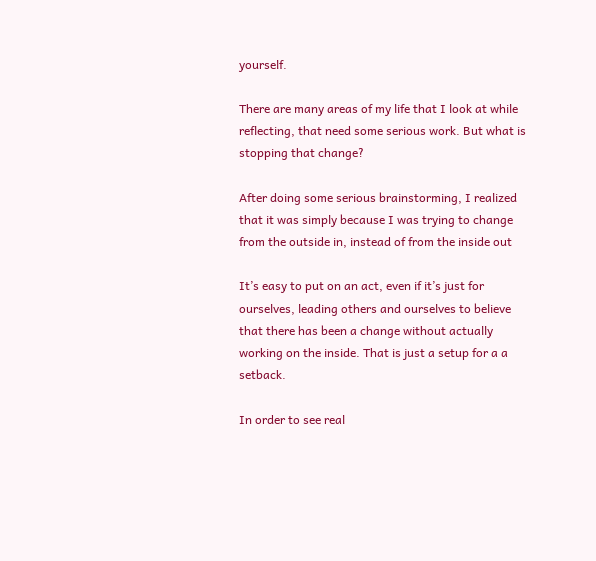yourself.

There are many areas of my life that I look at while reflecting, that need some serious work. But what is stopping that change?

After doing some serious brainstorming, I realized that it was simply because I was trying to change from the outside in, instead of from the inside out

It’s easy to put on an act, even if it’s just for ourselves, leading others and ourselves to believe that there has been a change without actually working on the inside. That is just a setup for a a setback.

In order to see real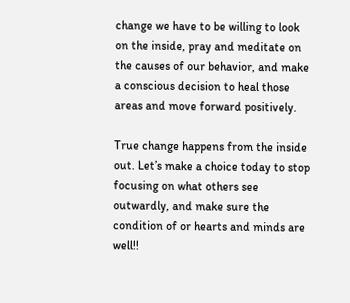change we have to be willing to look on the inside, pray and meditate on the causes of our behavior, and make a conscious decision to heal those areas and move forward positively.

True change happens from the inside out. Let’s make a choice today to stop focusing on what others see outwardly, and make sure the condition of or hearts and minds are well!!